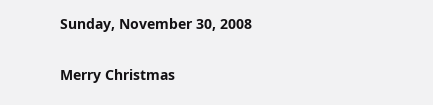Sunday, November 30, 2008

Merry Christmas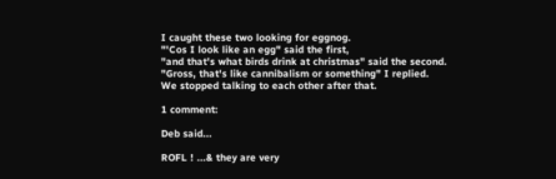I caught these two looking for eggnog.
"'Cos I look like an egg" said the first,
"and that's what birds drink at christmas" said the second.
"Gross, that's like cannibalism or something" I replied.
We stopped talking to each other after that.

1 comment:

Deb said...

ROFL ! ...& they are very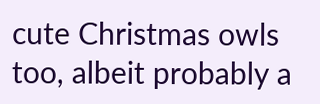cute Christmas owls too, albeit probably a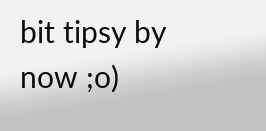bit tipsy by now ;o)